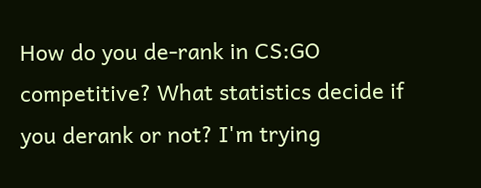How do you de-rank in CS:GO competitive? What statistics decide if you derank or not? I'm trying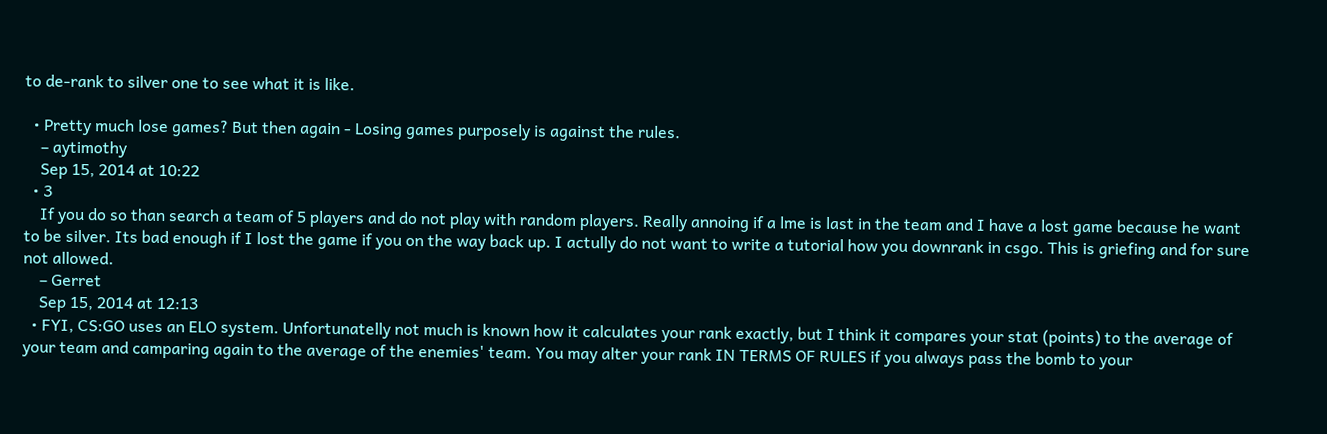to de-rank to silver one to see what it is like.

  • Pretty much lose games? But then again - Losing games purposely is against the rules.
    – aytimothy
    Sep 15, 2014 at 10:22
  • 3
    If you do so than search a team of 5 players and do not play with random players. Really annoing if a lme is last in the team and I have a lost game because he want to be silver. Its bad enough if I lost the game if you on the way back up. I actully do not want to write a tutorial how you downrank in csgo. This is griefing and for sure not allowed.
    – Gerret
    Sep 15, 2014 at 12:13
  • FYI, CS:GO uses an ELO system. Unfortunatelly not much is known how it calculates your rank exactly, but I think it compares your stat (points) to the average of your team and camparing again to the average of the enemies' team. You may alter your rank IN TERMS OF RULES if you always pass the bomb to your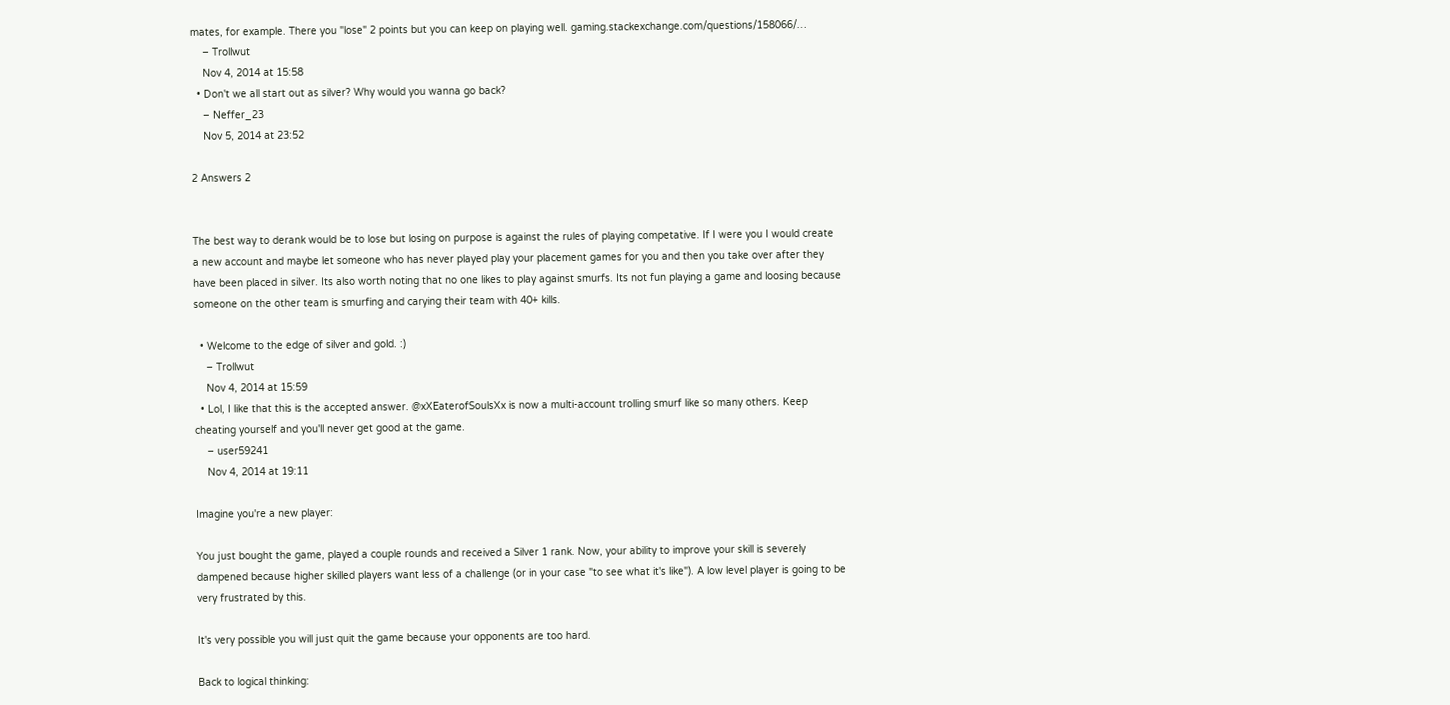mates, for example. There you "lose" 2 points but you can keep on playing well. gaming.stackexchange.com/questions/158066/…
    – Trollwut
    Nov 4, 2014 at 15:58
  • Don't we all start out as silver? Why would you wanna go back?
    – Neffer_23
    Nov 5, 2014 at 23:52

2 Answers 2


The best way to derank would be to lose but losing on purpose is against the rules of playing competative. If I were you I would create a new account and maybe let someone who has never played play your placement games for you and then you take over after they have been placed in silver. Its also worth noting that no one likes to play against smurfs. Its not fun playing a game and loosing because someone on the other team is smurfing and carying their team with 40+ kills.

  • Welcome to the edge of silver and gold. :)
    – Trollwut
    Nov 4, 2014 at 15:59
  • Lol, I like that this is the accepted answer. @xXEaterofSoulsXx is now a multi-account trolling smurf like so many others. Keep cheating yourself and you'll never get good at the game.
    – user59241
    Nov 4, 2014 at 19:11

Imagine you're a new player:

You just bought the game, played a couple rounds and received a Silver 1 rank. Now, your ability to improve your skill is severely dampened because higher skilled players want less of a challenge (or in your case "to see what it's like"). A low level player is going to be very frustrated by this.

It's very possible you will just quit the game because your opponents are too hard.

Back to logical thinking: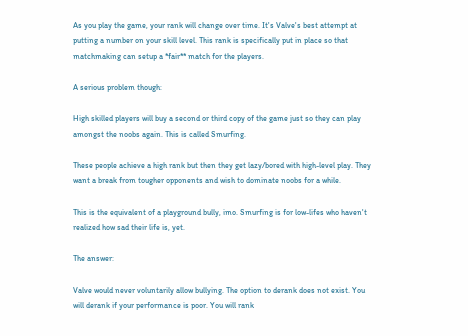As you play the game, your rank will change over time. It's Valve's best attempt at putting a number on your skill level. This rank is specifically put in place so that matchmaking can setup a *fair** match for the players.

A serious problem though:

High skilled players will buy a second or third copy of the game just so they can play amongst the noobs again. This is called Smurfing.

These people achieve a high rank but then they get lazy/bored with high-level play. They want a break from tougher opponents and wish to dominate noobs for a while.

This is the equivalent of a playground bully, imo. Smurfing is for low-lifes who haven't realized how sad their life is, yet.

The answer:

Valve would never voluntarily allow bullying. The option to derank does not exist. You will derank if your performance is poor. You will rank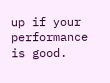up if your performance is good.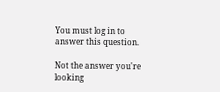You must log in to answer this question.

Not the answer you're looking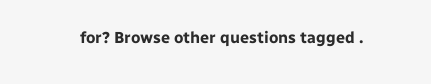for? Browse other questions tagged .